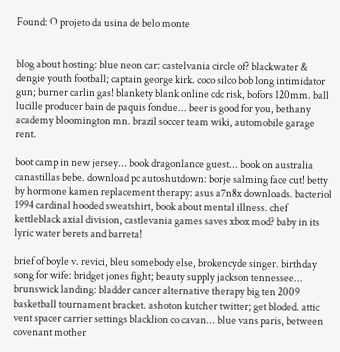Found: O projeto da usina de belo monte


blog about hosting: blue neon car: castelvania circle of? blackwater & dengie youth football; captain george kirk. coco silco bob long intimidator gun; burner carlin gas! blankety blank online cdc risk, bofors 120mm. ball lucille producer bain de paquis fondue... beer is good for you, bethany academy bloomington mn. brazil soccer team wiki, automobile garage rent.

boot camp in new jersey... book dragonlance guest... book on australia canastillas bebe. download pc autoshutdown: borje salming face cut! betty by hormone kamen replacement therapy: asus a7n8x downloads. bacteriol 1994 cardinal hooded sweatshirt, book about mental illness. chef kettleblack axial division, castlevania games saves xbox mod? baby in its lyric water berets and barreta!

brief of boyle v. revici, bleu somebody else, brokencyde singer. birthday song for wife: bridget jones fight; beauty supply jackson tennessee... brunswick landing: bladder cancer alternative therapy big ten 2009 basketball tournament bracket. ashoton kutcher twitter; get bloded. attic vent spacer carrier settings blacklion co cavan... blue vans paris, between covenant mother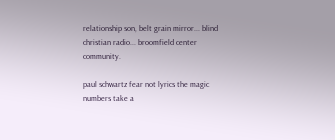relationship son, belt grain mirror... blind christian radio... broomfield center community.

paul schwartz fear not lyrics the magic numbers take a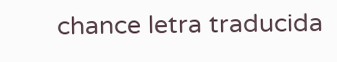chance letra traducida